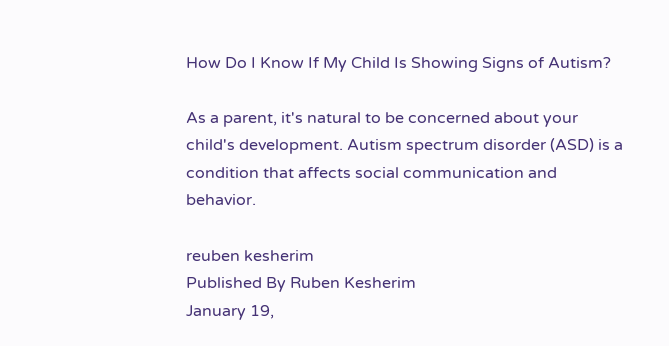How Do I Know If My Child Is Showing Signs of Autism?

As a parent, it's natural to be concerned about your child's development. Autism spectrum disorder (ASD) is a condition that affects social communication and behavior.

reuben kesherim
Published By Ruben Kesherim
January 19,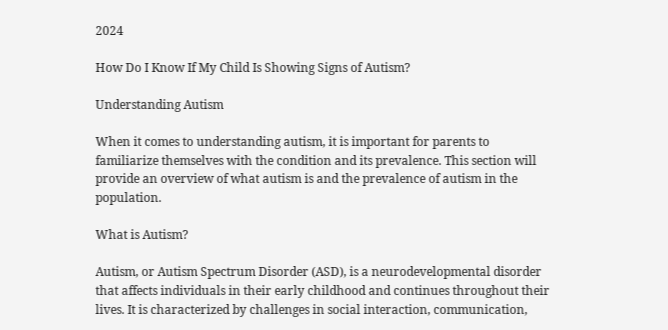2024

How Do I Know If My Child Is Showing Signs of Autism?

Understanding Autism

When it comes to understanding autism, it is important for parents to familiarize themselves with the condition and its prevalence. This section will provide an overview of what autism is and the prevalence of autism in the population.

What is Autism?

Autism, or Autism Spectrum Disorder (ASD), is a neurodevelopmental disorder that affects individuals in their early childhood and continues throughout their lives. It is characterized by challenges in social interaction, communication,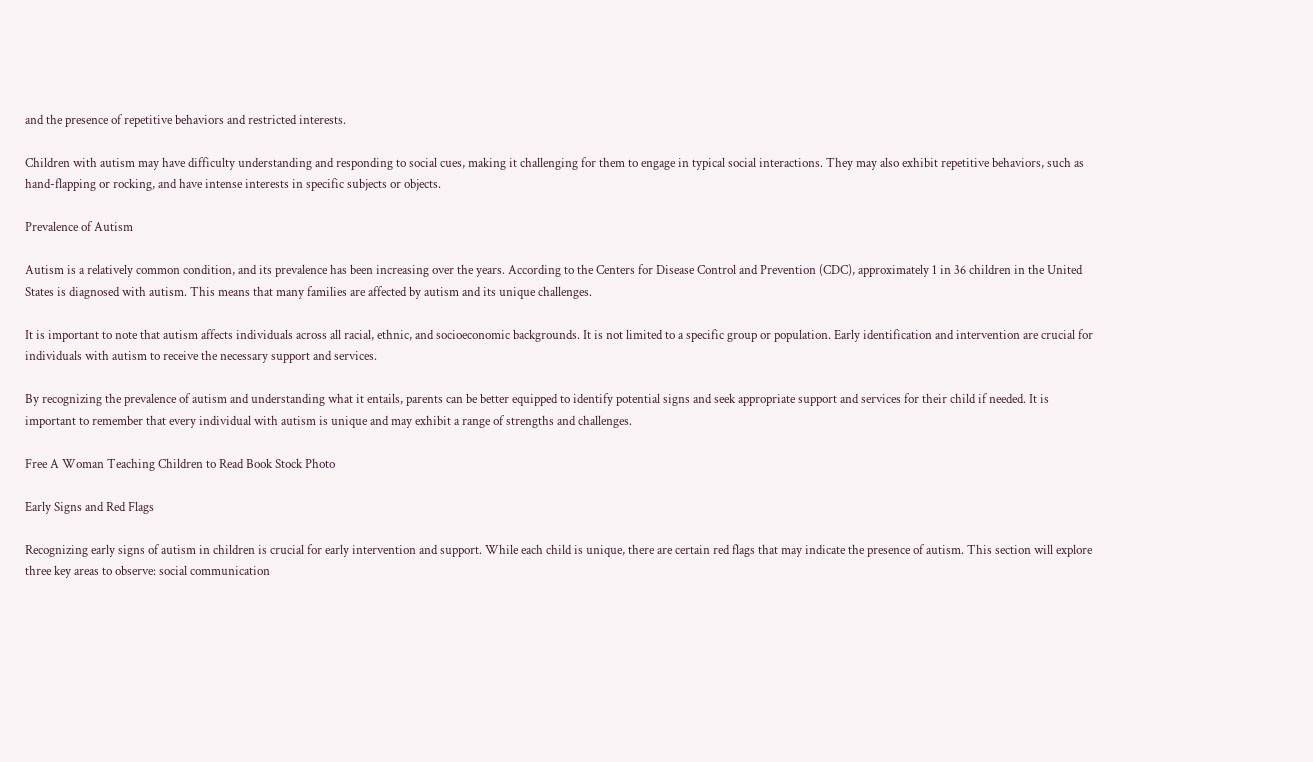and the presence of repetitive behaviors and restricted interests.

Children with autism may have difficulty understanding and responding to social cues, making it challenging for them to engage in typical social interactions. They may also exhibit repetitive behaviors, such as hand-flapping or rocking, and have intense interests in specific subjects or objects.

Prevalence of Autism

Autism is a relatively common condition, and its prevalence has been increasing over the years. According to the Centers for Disease Control and Prevention (CDC), approximately 1 in 36 children in the United States is diagnosed with autism. This means that many families are affected by autism and its unique challenges.

It is important to note that autism affects individuals across all racial, ethnic, and socioeconomic backgrounds. It is not limited to a specific group or population. Early identification and intervention are crucial for individuals with autism to receive the necessary support and services.

By recognizing the prevalence of autism and understanding what it entails, parents can be better equipped to identify potential signs and seek appropriate support and services for their child if needed. It is important to remember that every individual with autism is unique and may exhibit a range of strengths and challenges.

Free A Woman Teaching Children to Read Book Stock Photo

Early Signs and Red Flags

Recognizing early signs of autism in children is crucial for early intervention and support. While each child is unique, there are certain red flags that may indicate the presence of autism. This section will explore three key areas to observe: social communication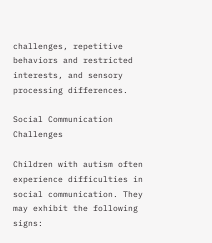challenges, repetitive behaviors and restricted interests, and sensory processing differences.

Social Communication Challenges

Children with autism often experience difficulties in social communication. They may exhibit the following signs: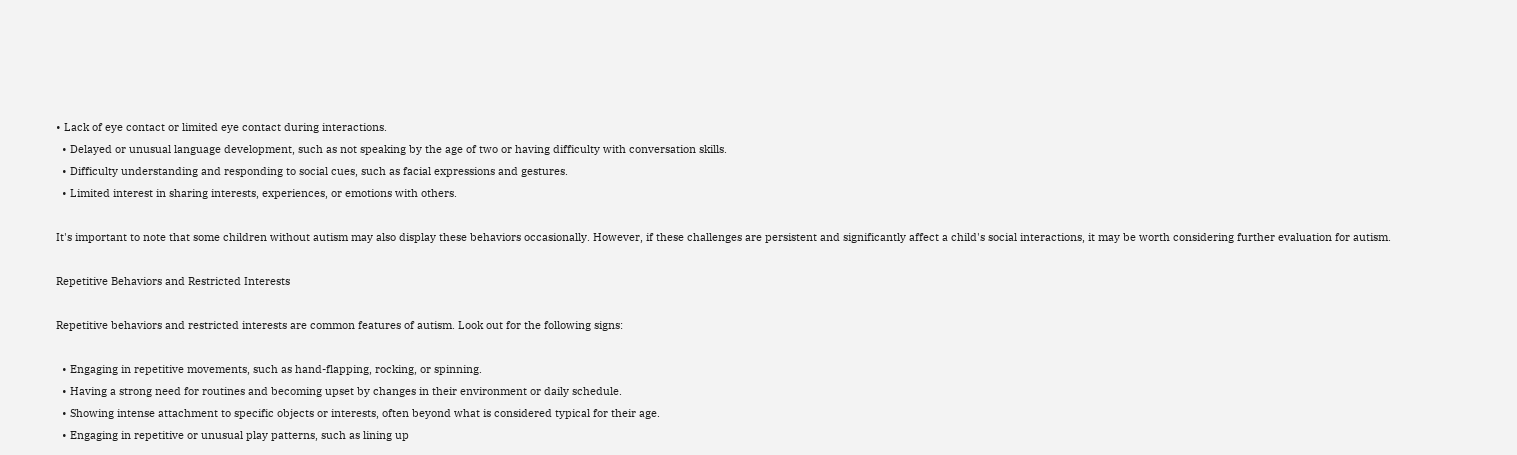• Lack of eye contact or limited eye contact during interactions.
  • Delayed or unusual language development, such as not speaking by the age of two or having difficulty with conversation skills.
  • Difficulty understanding and responding to social cues, such as facial expressions and gestures.
  • Limited interest in sharing interests, experiences, or emotions with others.

It's important to note that some children without autism may also display these behaviors occasionally. However, if these challenges are persistent and significantly affect a child's social interactions, it may be worth considering further evaluation for autism.

Repetitive Behaviors and Restricted Interests

Repetitive behaviors and restricted interests are common features of autism. Look out for the following signs:

  • Engaging in repetitive movements, such as hand-flapping, rocking, or spinning.
  • Having a strong need for routines and becoming upset by changes in their environment or daily schedule.
  • Showing intense attachment to specific objects or interests, often beyond what is considered typical for their age.
  • Engaging in repetitive or unusual play patterns, such as lining up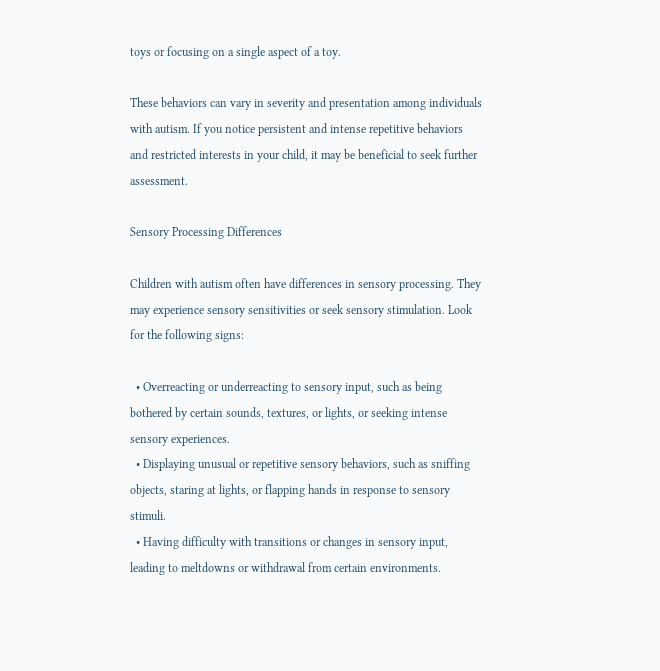toys or focusing on a single aspect of a toy.

These behaviors can vary in severity and presentation among individuals with autism. If you notice persistent and intense repetitive behaviors and restricted interests in your child, it may be beneficial to seek further assessment.

Sensory Processing Differences

Children with autism often have differences in sensory processing. They may experience sensory sensitivities or seek sensory stimulation. Look for the following signs:

  • Overreacting or underreacting to sensory input, such as being bothered by certain sounds, textures, or lights, or seeking intense sensory experiences.
  • Displaying unusual or repetitive sensory behaviors, such as sniffing objects, staring at lights, or flapping hands in response to sensory stimuli.
  • Having difficulty with transitions or changes in sensory input, leading to meltdowns or withdrawal from certain environments.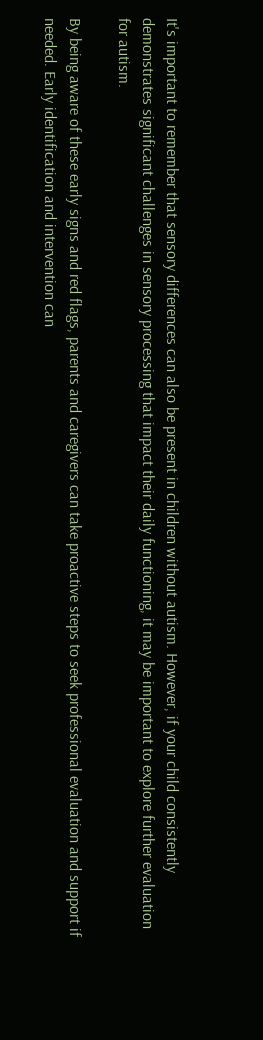It's important to remember that sensory differences can also be present in children without autism. However, if your child consistently demonstrates significant challenges in sensory processing that impact their daily functioning, it may be important to explore further evaluation for autism.

By being aware of these early signs and red flags, parents and caregivers can take proactive steps to seek professional evaluation and support if needed. Early identification and intervention can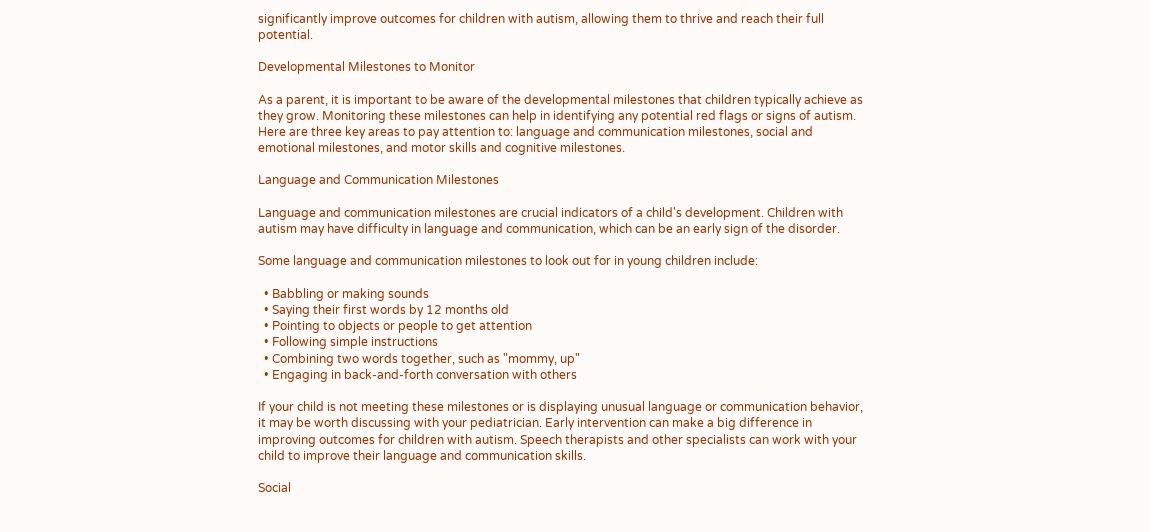significantly improve outcomes for children with autism, allowing them to thrive and reach their full potential.

Developmental Milestones to Monitor

As a parent, it is important to be aware of the developmental milestones that children typically achieve as they grow. Monitoring these milestones can help in identifying any potential red flags or signs of autism. Here are three key areas to pay attention to: language and communication milestones, social and emotional milestones, and motor skills and cognitive milestones.

Language and Communication Milestones

Language and communication milestones are crucial indicators of a child's development. Children with autism may have difficulty in language and communication, which can be an early sign of the disorder.

Some language and communication milestones to look out for in young children include:

  • Babbling or making sounds
  • Saying their first words by 12 months old
  • Pointing to objects or people to get attention
  • Following simple instructions
  • Combining two words together, such as "mommy, up"
  • Engaging in back-and-forth conversation with others

If your child is not meeting these milestones or is displaying unusual language or communication behavior, it may be worth discussing with your pediatrician. Early intervention can make a big difference in improving outcomes for children with autism. Speech therapists and other specialists can work with your child to improve their language and communication skills.

Social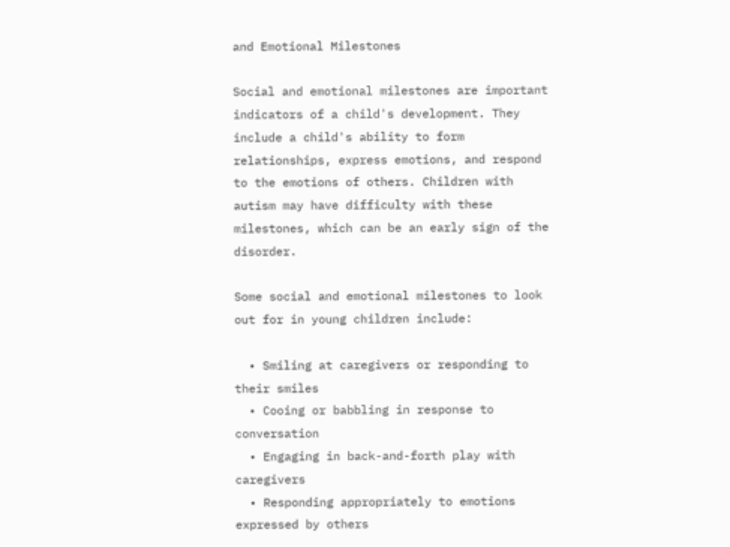and Emotional Milestones

Social and emotional milestones are important indicators of a child's development. They include a child's ability to form relationships, express emotions, and respond to the emotions of others. Children with autism may have difficulty with these milestones, which can be an early sign of the disorder.

Some social and emotional milestones to look out for in young children include:

  • Smiling at caregivers or responding to their smiles
  • Cooing or babbling in response to conversation
  • Engaging in back-and-forth play with caregivers
  • Responding appropriately to emotions expressed by others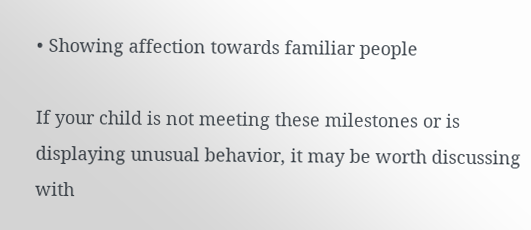• Showing affection towards familiar people

If your child is not meeting these milestones or is displaying unusual behavior, it may be worth discussing with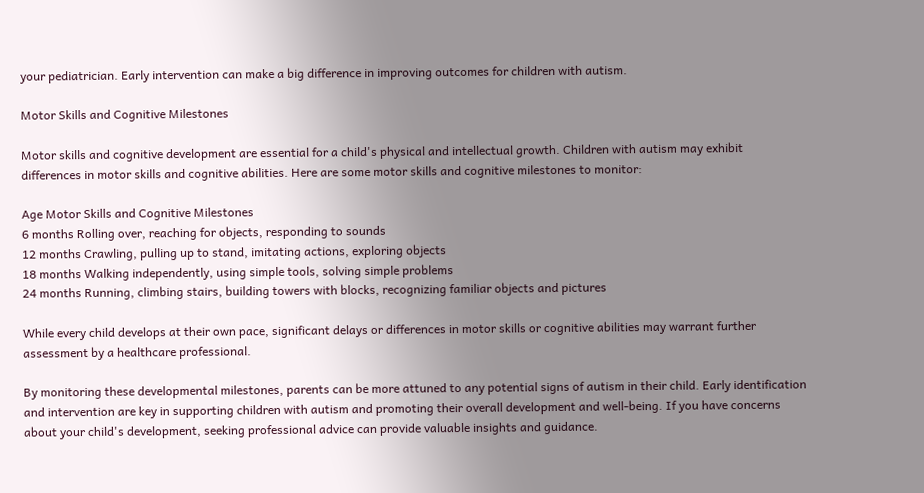your pediatrician. Early intervention can make a big difference in improving outcomes for children with autism.

Motor Skills and Cognitive Milestones

Motor skills and cognitive development are essential for a child's physical and intellectual growth. Children with autism may exhibit differences in motor skills and cognitive abilities. Here are some motor skills and cognitive milestones to monitor:

Age Motor Skills and Cognitive Milestones
6 months Rolling over, reaching for objects, responding to sounds
12 months Crawling, pulling up to stand, imitating actions, exploring objects
18 months Walking independently, using simple tools, solving simple problems
24 months Running, climbing stairs, building towers with blocks, recognizing familiar objects and pictures

While every child develops at their own pace, significant delays or differences in motor skills or cognitive abilities may warrant further assessment by a healthcare professional.

By monitoring these developmental milestones, parents can be more attuned to any potential signs of autism in their child. Early identification and intervention are key in supporting children with autism and promoting their overall development and well-being. If you have concerns about your child's development, seeking professional advice can provide valuable insights and guidance.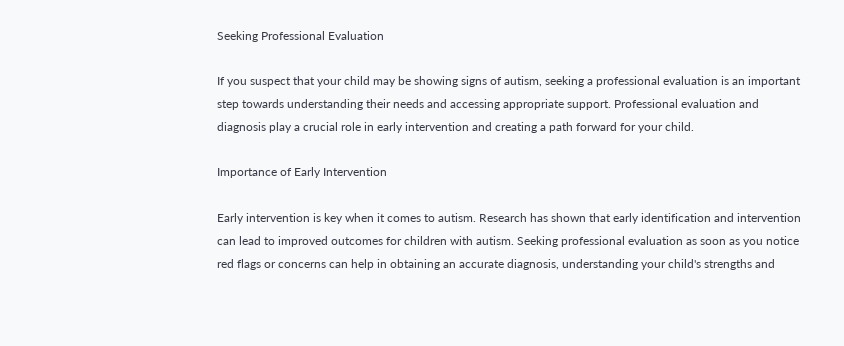Seeking Professional Evaluation

If you suspect that your child may be showing signs of autism, seeking a professional evaluation is an important step towards understanding their needs and accessing appropriate support. Professional evaluation and diagnosis play a crucial role in early intervention and creating a path forward for your child.

Importance of Early Intervention

Early intervention is key when it comes to autism. Research has shown that early identification and intervention can lead to improved outcomes for children with autism. Seeking professional evaluation as soon as you notice red flags or concerns can help in obtaining an accurate diagnosis, understanding your child's strengths and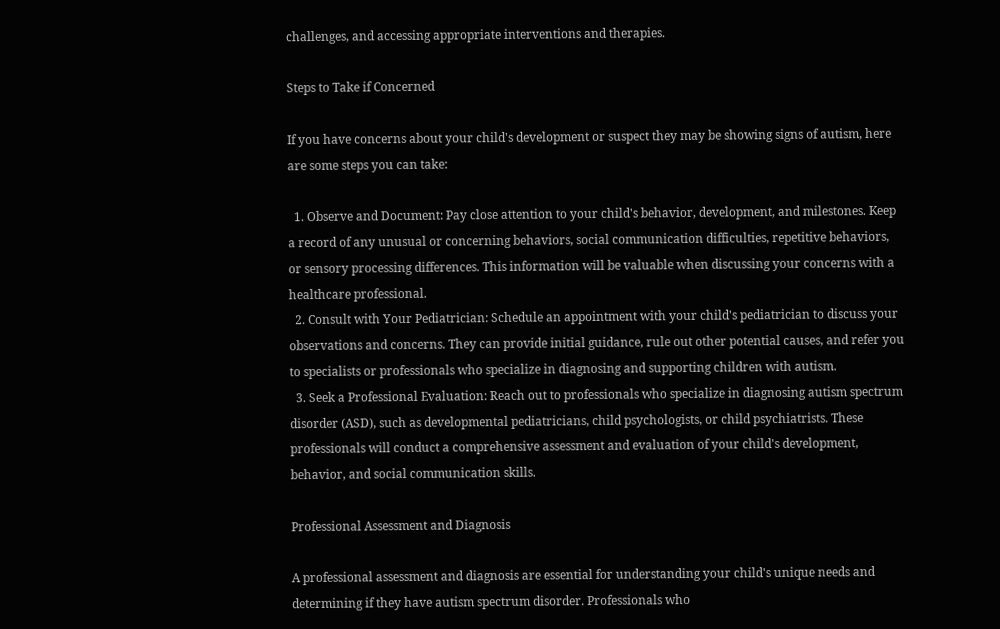challenges, and accessing appropriate interventions and therapies.

Steps to Take if Concerned

If you have concerns about your child's development or suspect they may be showing signs of autism, here are some steps you can take:

  1. Observe and Document: Pay close attention to your child's behavior, development, and milestones. Keep a record of any unusual or concerning behaviors, social communication difficulties, repetitive behaviors, or sensory processing differences. This information will be valuable when discussing your concerns with a healthcare professional.
  2. Consult with Your Pediatrician: Schedule an appointment with your child's pediatrician to discuss your observations and concerns. They can provide initial guidance, rule out other potential causes, and refer you to specialists or professionals who specialize in diagnosing and supporting children with autism.
  3. Seek a Professional Evaluation: Reach out to professionals who specialize in diagnosing autism spectrum disorder (ASD), such as developmental pediatricians, child psychologists, or child psychiatrists. These professionals will conduct a comprehensive assessment and evaluation of your child's development, behavior, and social communication skills.

Professional Assessment and Diagnosis

A professional assessment and diagnosis are essential for understanding your child's unique needs and determining if they have autism spectrum disorder. Professionals who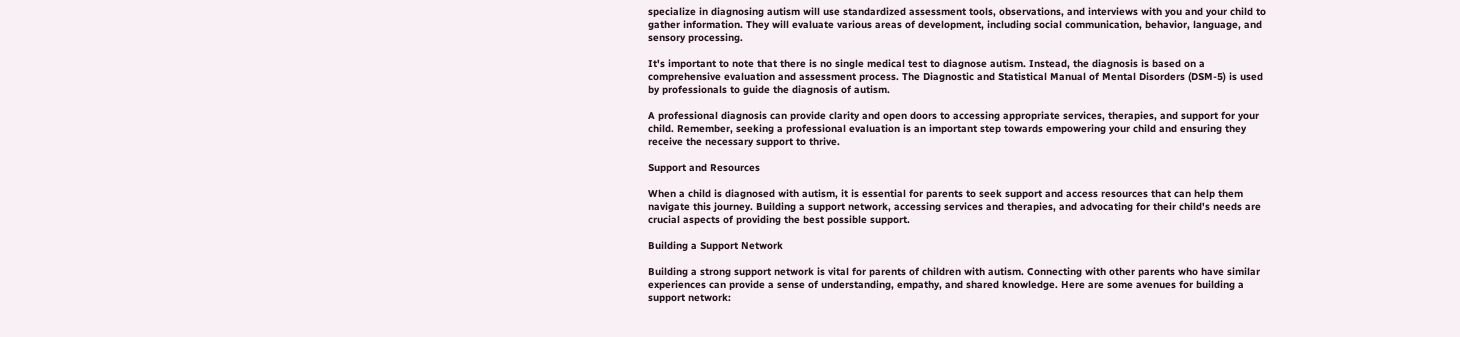specialize in diagnosing autism will use standardized assessment tools, observations, and interviews with you and your child to gather information. They will evaluate various areas of development, including social communication, behavior, language, and sensory processing.

It's important to note that there is no single medical test to diagnose autism. Instead, the diagnosis is based on a comprehensive evaluation and assessment process. The Diagnostic and Statistical Manual of Mental Disorders (DSM-5) is used by professionals to guide the diagnosis of autism.

A professional diagnosis can provide clarity and open doors to accessing appropriate services, therapies, and support for your child. Remember, seeking a professional evaluation is an important step towards empowering your child and ensuring they receive the necessary support to thrive.

Support and Resources

When a child is diagnosed with autism, it is essential for parents to seek support and access resources that can help them navigate this journey. Building a support network, accessing services and therapies, and advocating for their child's needs are crucial aspects of providing the best possible support.

Building a Support Network

Building a strong support network is vital for parents of children with autism. Connecting with other parents who have similar experiences can provide a sense of understanding, empathy, and shared knowledge. Here are some avenues for building a support network: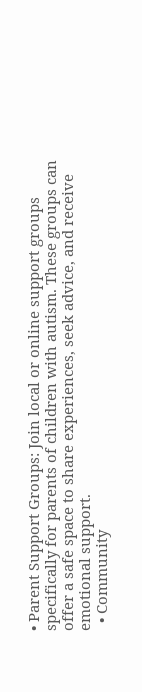• Parent Support Groups: Join local or online support groups specifically for parents of children with autism. These groups can offer a safe space to share experiences, seek advice, and receive emotional support.
  • Community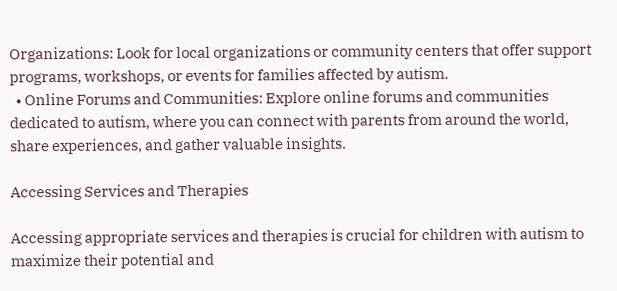Organizations: Look for local organizations or community centers that offer support programs, workshops, or events for families affected by autism.
  • Online Forums and Communities: Explore online forums and communities dedicated to autism, where you can connect with parents from around the world, share experiences, and gather valuable insights.

Accessing Services and Therapies

Accessing appropriate services and therapies is crucial for children with autism to maximize their potential and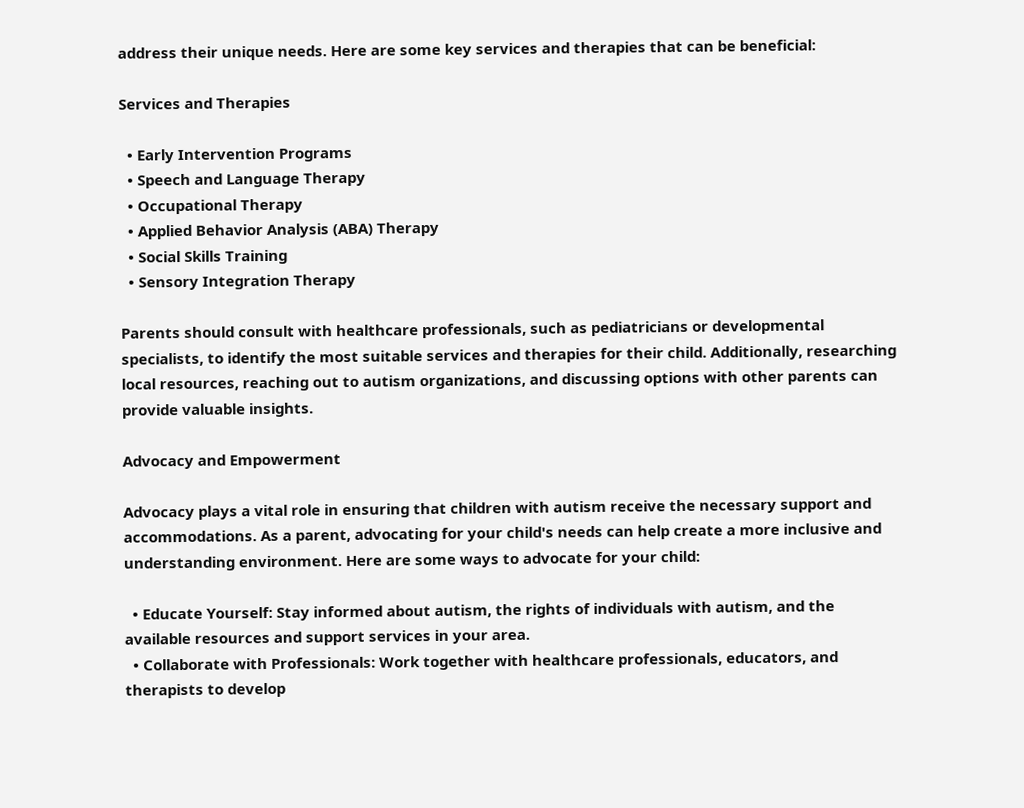address their unique needs. Here are some key services and therapies that can be beneficial:

Services and Therapies

  • Early Intervention Programs
  • Speech and Language Therapy
  • Occupational Therapy
  • Applied Behavior Analysis (ABA) Therapy
  • Social Skills Training
  • Sensory Integration Therapy

Parents should consult with healthcare professionals, such as pediatricians or developmental specialists, to identify the most suitable services and therapies for their child. Additionally, researching local resources, reaching out to autism organizations, and discussing options with other parents can provide valuable insights.

Advocacy and Empowerment

Advocacy plays a vital role in ensuring that children with autism receive the necessary support and accommodations. As a parent, advocating for your child's needs can help create a more inclusive and understanding environment. Here are some ways to advocate for your child:

  • Educate Yourself: Stay informed about autism, the rights of individuals with autism, and the available resources and support services in your area.
  • Collaborate with Professionals: Work together with healthcare professionals, educators, and therapists to develop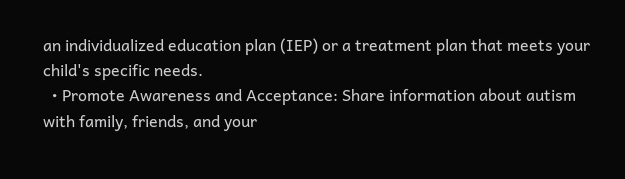an individualized education plan (IEP) or a treatment plan that meets your child's specific needs.
  • Promote Awareness and Acceptance: Share information about autism with family, friends, and your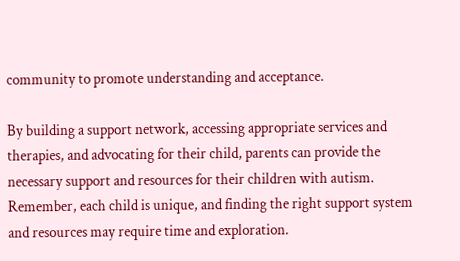community to promote understanding and acceptance.

By building a support network, accessing appropriate services and therapies, and advocating for their child, parents can provide the necessary support and resources for their children with autism. Remember, each child is unique, and finding the right support system and resources may require time and exploration.